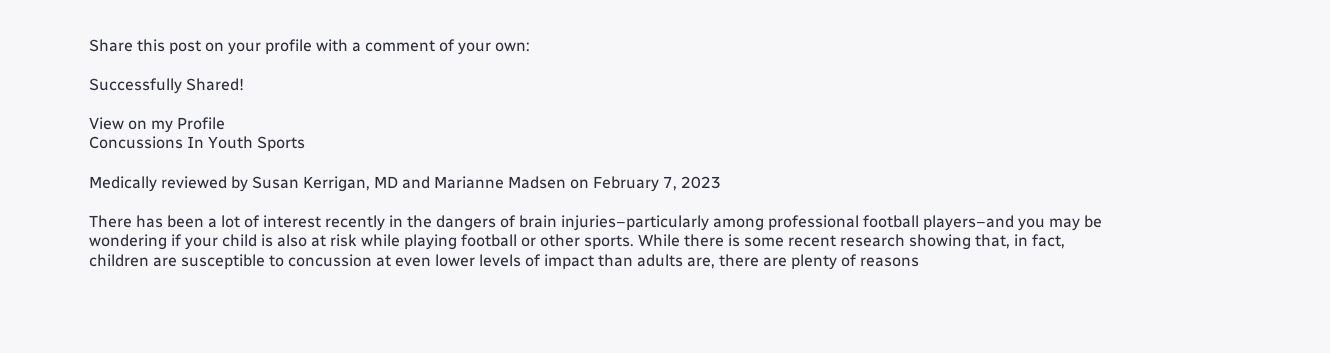Share this post on your profile with a comment of your own:

Successfully Shared!

View on my Profile
Concussions In Youth Sports

Medically reviewed by Susan Kerrigan, MD and Marianne Madsen on February 7, 2023

There has been a lot of interest recently in the dangers of brain injuries–particularly among professional football players–and you may be wondering if your child is also at risk while playing football or other sports. While there is some recent research showing that, in fact, children are susceptible to concussion at even lower levels of impact than adults are, there are plenty of reasons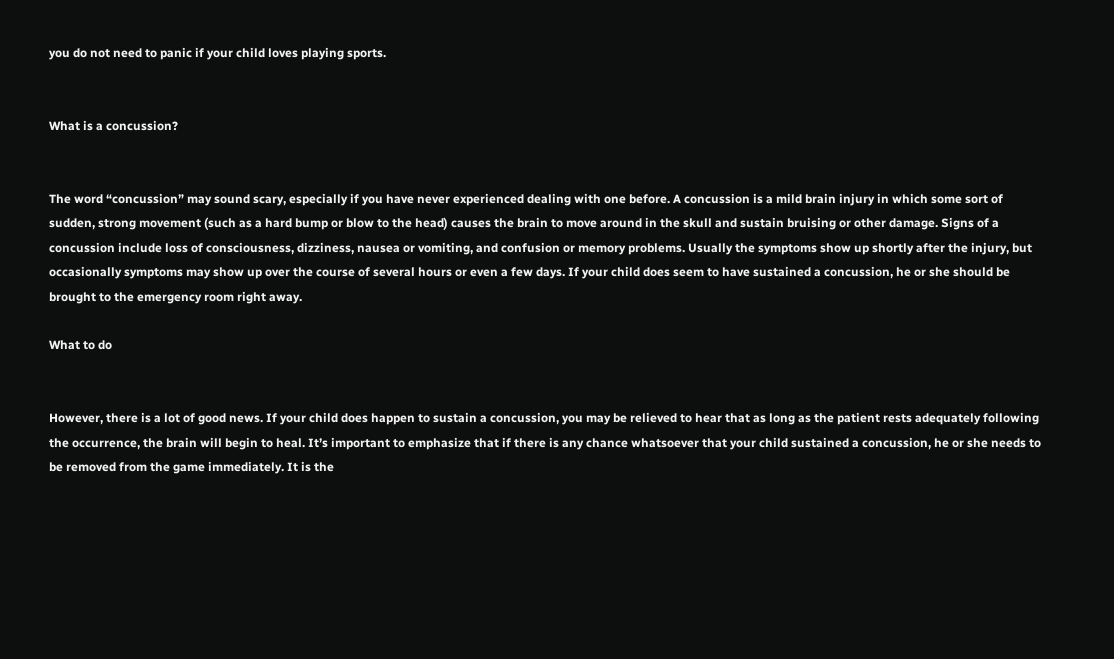you do not need to panic if your child loves playing sports.


What is a concussion?


The word “concussion” may sound scary, especially if you have never experienced dealing with one before. A concussion is a mild brain injury in which some sort of sudden, strong movement (such as a hard bump or blow to the head) causes the brain to move around in the skull and sustain bruising or other damage. Signs of a concussion include loss of consciousness, dizziness, nausea or vomiting, and confusion or memory problems. Usually the symptoms show up shortly after the injury, but occasionally symptoms may show up over the course of several hours or even a few days. If your child does seem to have sustained a concussion, he or she should be brought to the emergency room right away.

What to do


However, there is a lot of good news. If your child does happen to sustain a concussion, you may be relieved to hear that as long as the patient rests adequately following the occurrence, the brain will begin to heal. It’s important to emphasize that if there is any chance whatsoever that your child sustained a concussion, he or she needs to be removed from the game immediately. It is the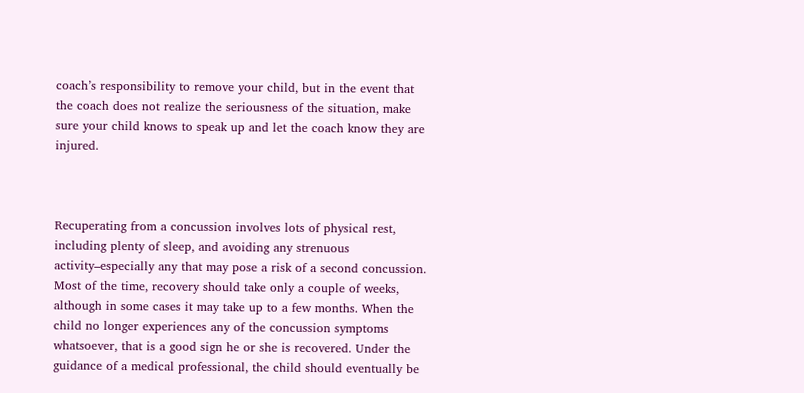coach’s responsibility to remove your child, but in the event that the coach does not realize the seriousness of the situation, make sure your child knows to speak up and let the coach know they are injured.



Recuperating from a concussion involves lots of physical rest, including plenty of sleep, and avoiding any strenuous activity–especially any that may pose a risk of a second concussion. Most of the time, recovery should take only a couple of weeks, although in some cases it may take up to a few months. When the child no longer experiences any of the concussion symptoms whatsoever, that is a good sign he or she is recovered. Under the guidance of a medical professional, the child should eventually be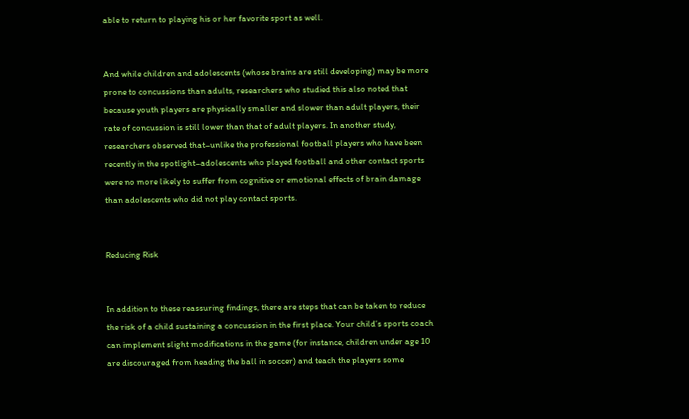able to return to playing his or her favorite sport as well.


And while children and adolescents (whose brains are still developing) may be more prone to concussions than adults, researchers who studied this also noted that because youth players are physically smaller and slower than adult players, their rate of concussion is still lower than that of adult players. In another study, researchers observed that–unlike the professional football players who have been recently in the spotlight–adolescents who played football and other contact sports were no more likely to suffer from cognitive or emotional effects of brain damage than adolescents who did not play contact sports.


Reducing Risk


In addition to these reassuring findings, there are steps that can be taken to reduce the risk of a child sustaining a concussion in the first place. Your child’s sports coach can implement slight modifications in the game (for instance, children under age 10 are discouraged from heading the ball in soccer) and teach the players some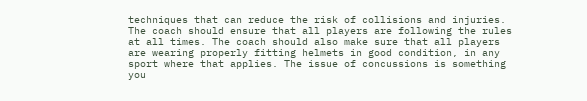techniques that can reduce the risk of collisions and injuries. The coach should ensure that all players are following the rules at all times. The coach should also make sure that all players are wearing properly fitting helmets in good condition, in any sport where that applies. The issue of concussions is something you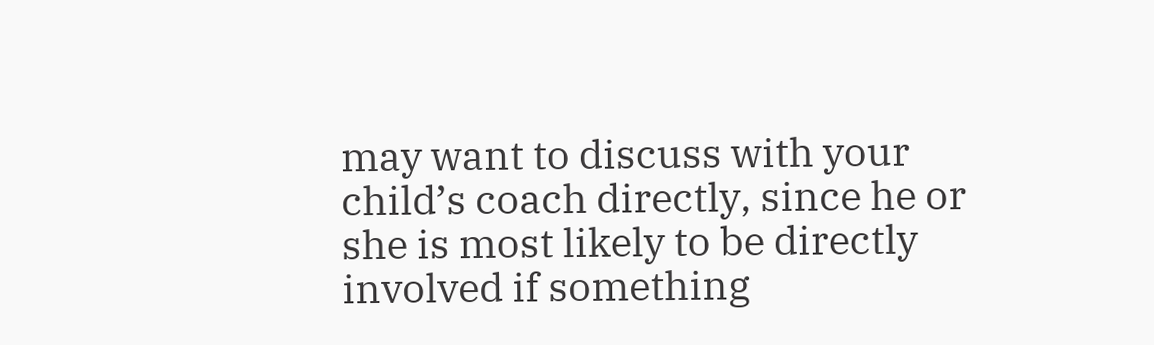may want to discuss with your child’s coach directly, since he or she is most likely to be directly involved if something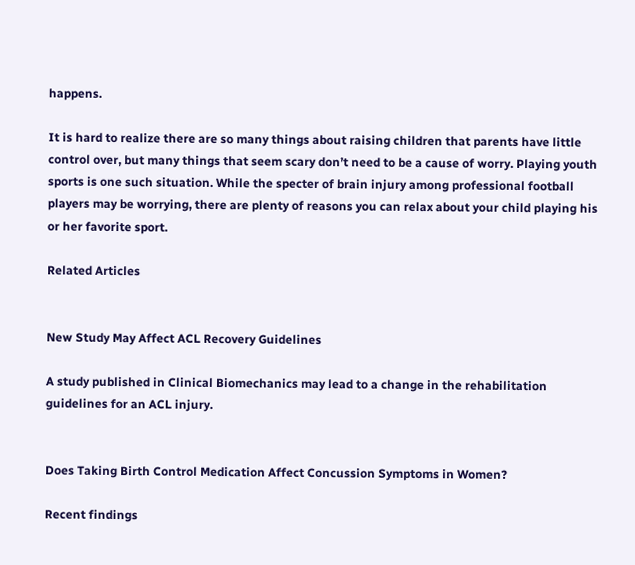happens.

It is hard to realize there are so many things about raising children that parents have little control over, but many things that seem scary don’t need to be a cause of worry. Playing youth sports is one such situation. While the specter of brain injury among professional football players may be worrying, there are plenty of reasons you can relax about your child playing his or her favorite sport.

Related Articles


New Study May Affect ACL Recovery Guidelines

A study published in Clinical Biomechanics may lead to a change in the rehabilitation guidelines for an ACL injury.


Does Taking Birth Control Medication Affect Concussion Symptoms in Women?

Recent findings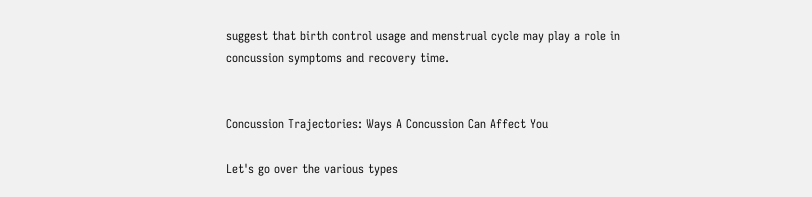suggest that birth control usage and menstrual cycle may play a role in concussion symptoms and recovery time.


Concussion Trajectories: Ways A Concussion Can Affect You

Let's go over the various types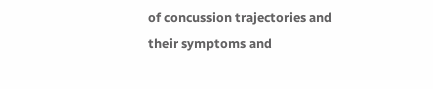of concussion trajectories and their symptoms and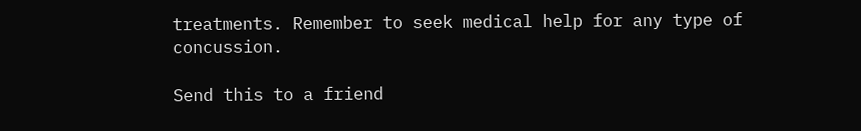treatments. Remember to seek medical help for any type of concussion.

Send this to a friend